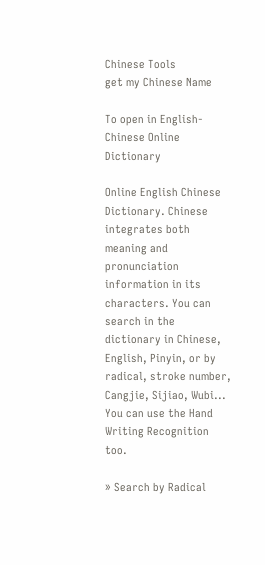Chinese Tools
get my Chinese Name

To open in English-Chinese Online Dictionary

Online English Chinese Dictionary. Chinese integrates both meaning and pronunciation information in its characters. You can search in the dictionary in Chinese, English, Pinyin, or by radical, stroke number, Cangjie, Sijiao, Wubi... You can use the Hand Writing Recognition too.

» Search by Radical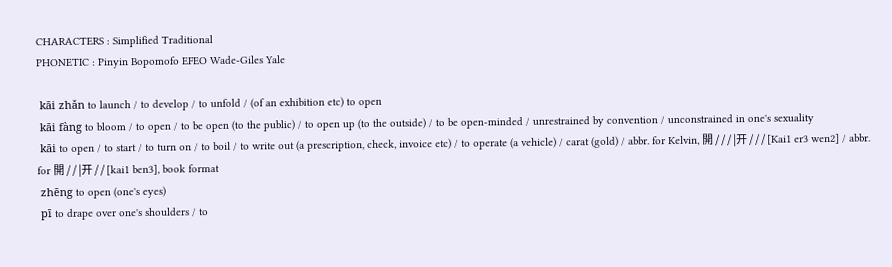CHARACTERS : Simplified Traditional
PHONETIC : Pinyin Bopomofo EFEO Wade-Giles Yale

 kāi zhǎn to launch / to develop / to unfold / (of an exhibition etc) to open
 kāi fàng to bloom / to open / to be open (to the public) / to open up (to the outside) / to be open-minded / unrestrained by convention / unconstrained in one's sexuality
 kāi to open / to start / to turn on / to boil / to write out (a prescription, check, invoice etc) / to operate (a vehicle) / carat (gold) / abbr. for Kelvin, 開 / / / |开 / / / [Kai1 er3 wen2] / abbr. for 開 / / |开 / / [kai1 ben3], book format
 zhēng to open (one's eyes)
 pī to drape over one's shoulders / to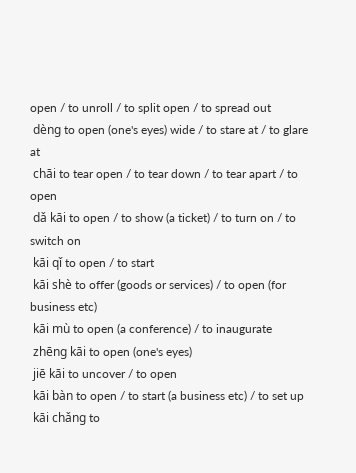open / to unroll / to split open / to spread out
 dèng to open (one's eyes) wide / to stare at / to glare at
 chāi to tear open / to tear down / to tear apart / to open
 dǎ kāi to open / to show (a ticket) / to turn on / to switch on
 kāi qǐ to open / to start
 kāi shè to offer (goods or services) / to open (for business etc)
 kāi mù to open (a conference) / to inaugurate
 zhēng kāi to open (one's eyes)
 jiē kāi to uncover / to open
 kāi bàn to open / to start (a business etc) / to set up
 kāi chǎng to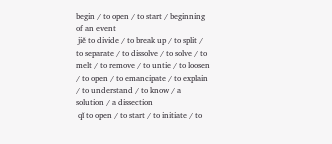begin / to open / to start / beginning of an event
 jiě to divide / to break up / to split / to separate / to dissolve / to solve / to melt / to remove / to untie / to loosen / to open / to emancipate / to explain / to understand / to know / a solution / a dissection
 qǐ to open / to start / to initiate / to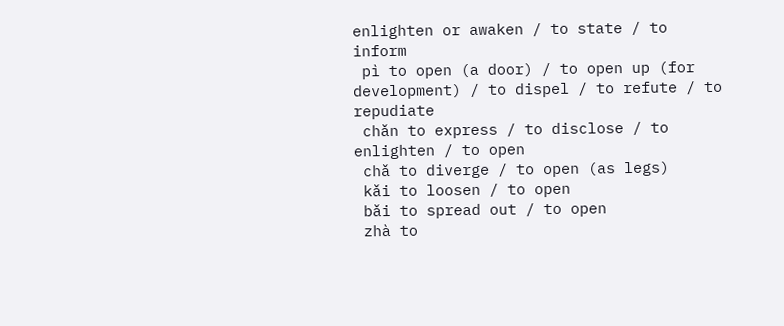enlighten or awaken / to state / to inform
 pì to open (a door) / to open up (for development) / to dispel / to refute / to repudiate
 chǎn to express / to disclose / to enlighten / to open
 chǎ to diverge / to open (as legs)
 kǎi to loosen / to open
 bǎi to spread out / to open
 zhà to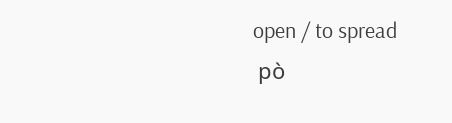open / to spread
 pò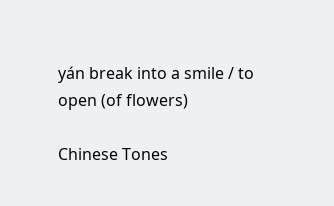yán break into a smile / to open (of flowers)

Chinese Tones